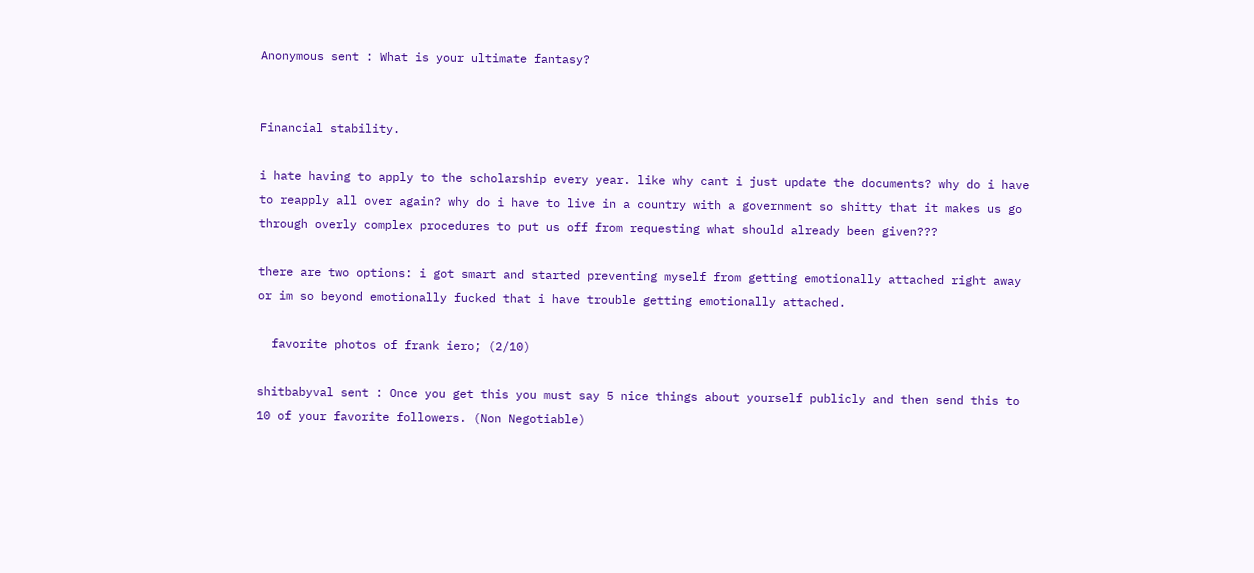Anonymous sent : What is your ultimate fantasy?


Financial stability.

i hate having to apply to the scholarship every year. like why cant i just update the documents? why do i have to reapply all over again? why do i have to live in a country with a government so shitty that it makes us go through overly complex procedures to put us off from requesting what should already been given???

there are two options: i got smart and started preventing myself from getting emotionally attached right away or im so beyond emotionally fucked that i have trouble getting emotionally attached.

  favorite photos of frank iero; (2/10)

shitbabyval sent : Once you get this you must say 5 nice things about yourself publicly and then send this to 10 of your favorite followers. (Non Negotiable)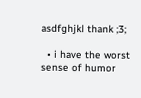asdfghjkl thank ;3;

  • i have the worst sense of humor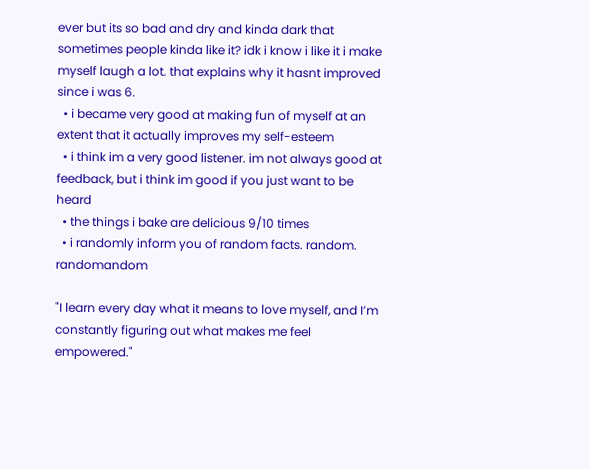ever but its so bad and dry and kinda dark that sometimes people kinda like it? idk i know i like it i make myself laugh a lot. that explains why it hasnt improved since i was 6.
  • i became very good at making fun of myself at an extent that it actually improves my self-esteem
  • i think im a very good listener. im not always good at feedback, but i think im good if you just want to be heard
  • the things i bake are delicious 9/10 times
  • i randomly inform you of random facts. random. randomandom

"I learn every day what it means to love myself, and I’m constantly figuring out what makes me feel empowered."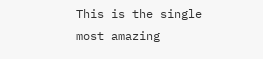This is the single most amazing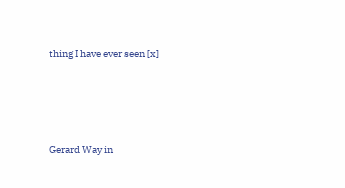thing I have ever seen [x]





Gerard Way in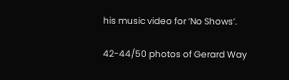his music video for ‘No Shows’.

42-44/50 photos of Gerard Way